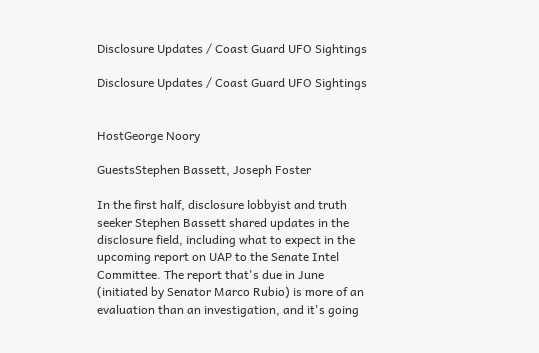Disclosure Updates / Coast Guard UFO Sightings

Disclosure Updates / Coast Guard UFO Sightings


HostGeorge Noory

GuestsStephen Bassett, Joseph Foster

In the first half, disclosure lobbyist and truth seeker Stephen Bassett shared updates in the disclosure field, including what to expect in the upcoming report on UAP to the Senate Intel Committee. The report that's due in June (initiated by Senator Marco Rubio) is more of an evaluation than an investigation, and it's going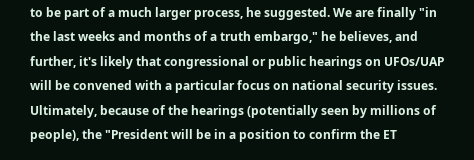to be part of a much larger process, he suggested. We are finally "in the last weeks and months of a truth embargo," he believes, and further, it's likely that congressional or public hearings on UFOs/UAP will be convened with a particular focus on national security issues. Ultimately, because of the hearings (potentially seen by millions of people), the "President will be in a position to confirm the ET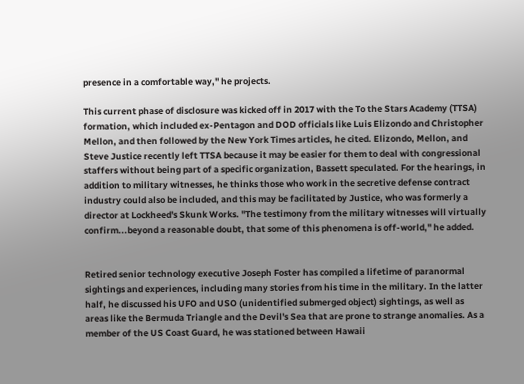presence in a comfortable way," he projects.

This current phase of disclosure was kicked off in 2017 with the To the Stars Academy (TTSA) formation, which included ex-Pentagon and DOD officials like Luis Elizondo and Christopher Mellon, and then followed by the New York Times articles, he cited. Elizondo, Mellon, and Steve Justice recently left TTSA because it may be easier for them to deal with congressional staffers without being part of a specific organization, Bassett speculated. For the hearings, in addition to military witnesses, he thinks those who work in the secretive defense contract industry could also be included, and this may be facilitated by Justice, who was formerly a director at Lockheed's Skunk Works. "The testimony from the military witnesses will virtually confirm...beyond a reasonable doubt, that some of this phenomena is off-world," he added.


Retired senior technology executive Joseph Foster has compiled a lifetime of paranormal sightings and experiences, including many stories from his time in the military. In the latter half, he discussed his UFO and USO (unidentified submerged object) sightings, as well as areas like the Bermuda Triangle and the Devil's Sea that are prone to strange anomalies. As a member of the US Coast Guard, he was stationed between Hawaii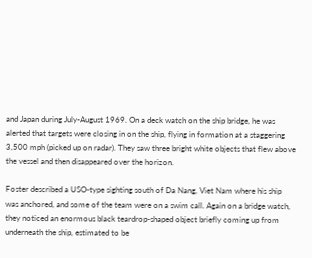and Japan during July-August 1969. On a deck watch on the ship bridge, he was alerted that targets were closing in on the ship, flying in formation at a staggering 3,500 mph (picked up on radar). They saw three bright white objects that flew above the vessel and then disappeared over the horizon.

Foster described a USO-type sighting south of Da Nang, Viet Nam where his ship was anchored, and some of the team were on a swim call. Again on a bridge watch, they noticed an enormous black teardrop-shaped object briefly coming up from underneath the ship, estimated to be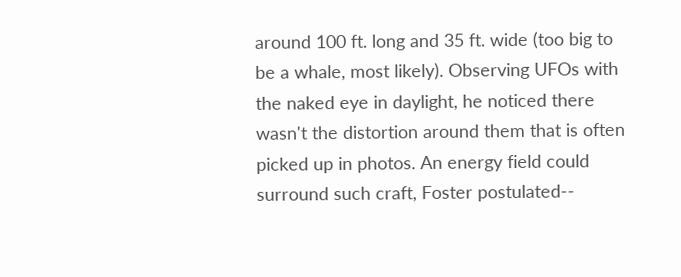around 100 ft. long and 35 ft. wide (too big to be a whale, most likely). Observing UFOs with the naked eye in daylight, he noticed there wasn't the distortion around them that is often picked up in photos. An energy field could surround such craft, Foster postulated--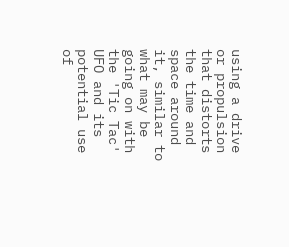using a drive or propulsion that distorts the time and space around it, similar to what may be going on with the 'Tic Tac' UFO and its potential use of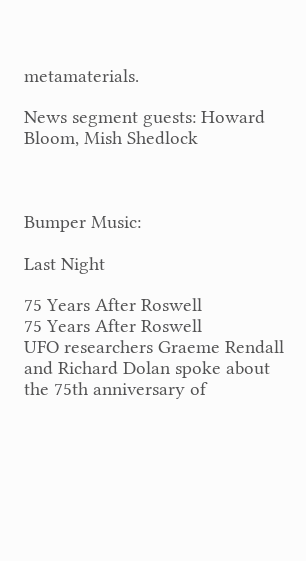metamaterials.

News segment guests: Howard Bloom, Mish Shedlock



Bumper Music:

Last Night

75 Years After Roswell
75 Years After Roswell
UFO researchers Graeme Rendall and Richard Dolan spoke about the 75th anniversary of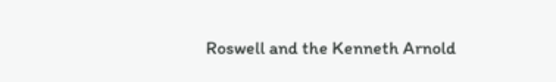Roswell and the Kenneth Arnold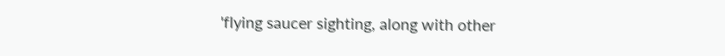'flying saucer sighting, along with other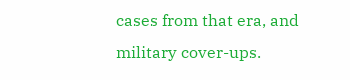cases from that era, and military cover-ups.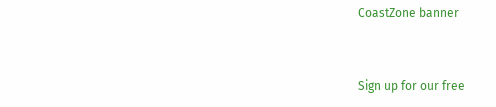CoastZone banner


Sign up for our free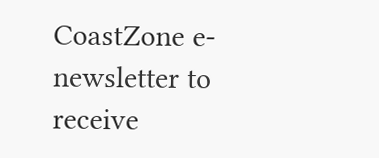CoastZone e-newsletter to receive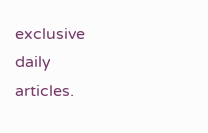exclusive daily articles.